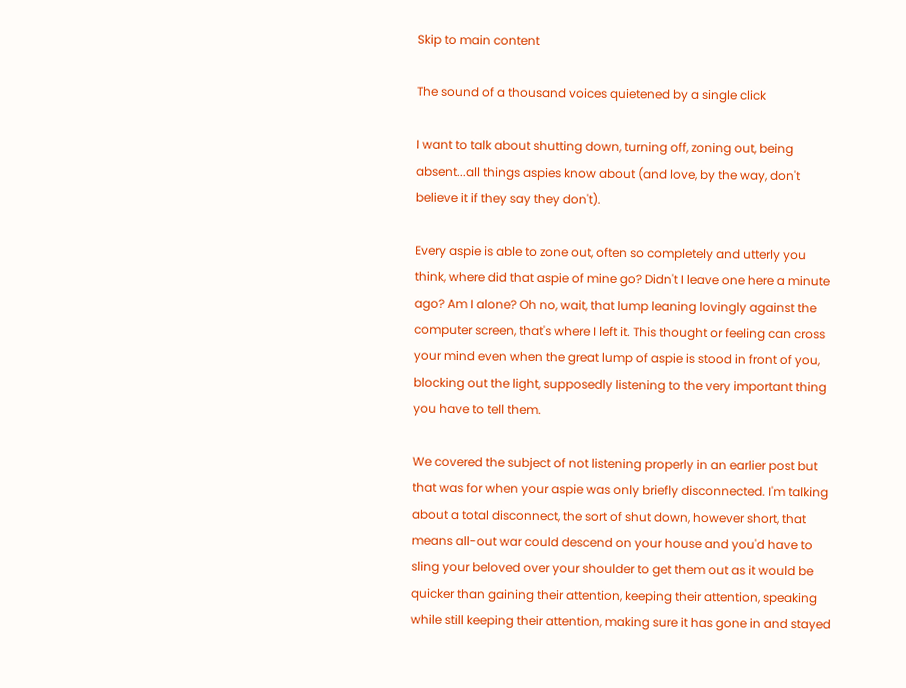Skip to main content

The sound of a thousand voices quietened by a single click

I want to talk about shutting down, turning off, zoning out, being absent...all things aspies know about (and love, by the way, don't believe it if they say they don't).

Every aspie is able to zone out, often so completely and utterly you think, where did that aspie of mine go? Didn't I leave one here a minute ago? Am I alone? Oh no, wait, that lump leaning lovingly against the computer screen, that's where I left it. This thought or feeling can cross your mind even when the great lump of aspie is stood in front of you, blocking out the light, supposedly listening to the very important thing you have to tell them.

We covered the subject of not listening properly in an earlier post but that was for when your aspie was only briefly disconnected. I'm talking about a total disconnect, the sort of shut down, however short, that means all-out war could descend on your house and you'd have to sling your beloved over your shoulder to get them out as it would be quicker than gaining their attention, keeping their attention, speaking while still keeping their attention, making sure it has gone in and stayed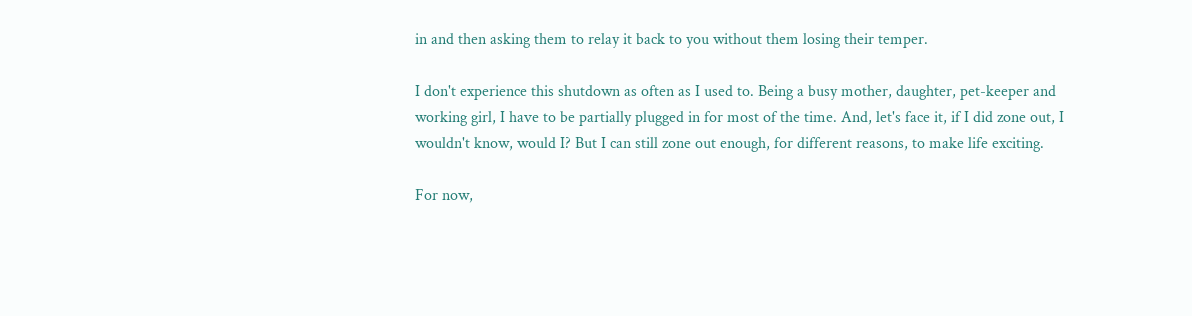in and then asking them to relay it back to you without them losing their temper.

I don't experience this shutdown as often as I used to. Being a busy mother, daughter, pet-keeper and working girl, I have to be partially plugged in for most of the time. And, let's face it, if I did zone out, I wouldn't know, would I? But I can still zone out enough, for different reasons, to make life exciting.

For now,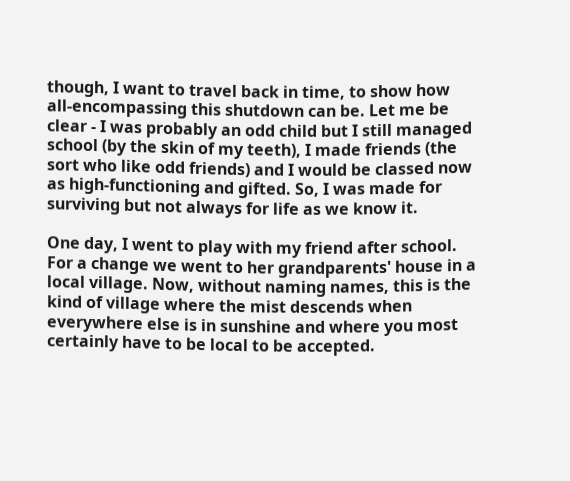though, I want to travel back in time, to show how all-encompassing this shutdown can be. Let me be clear - I was probably an odd child but I still managed school (by the skin of my teeth), I made friends (the sort who like odd friends) and I would be classed now as high-functioning and gifted. So, I was made for surviving but not always for life as we know it.

One day, I went to play with my friend after school. For a change we went to her grandparents' house in a local village. Now, without naming names, this is the kind of village where the mist descends when everywhere else is in sunshine and where you most certainly have to be local to be accepted.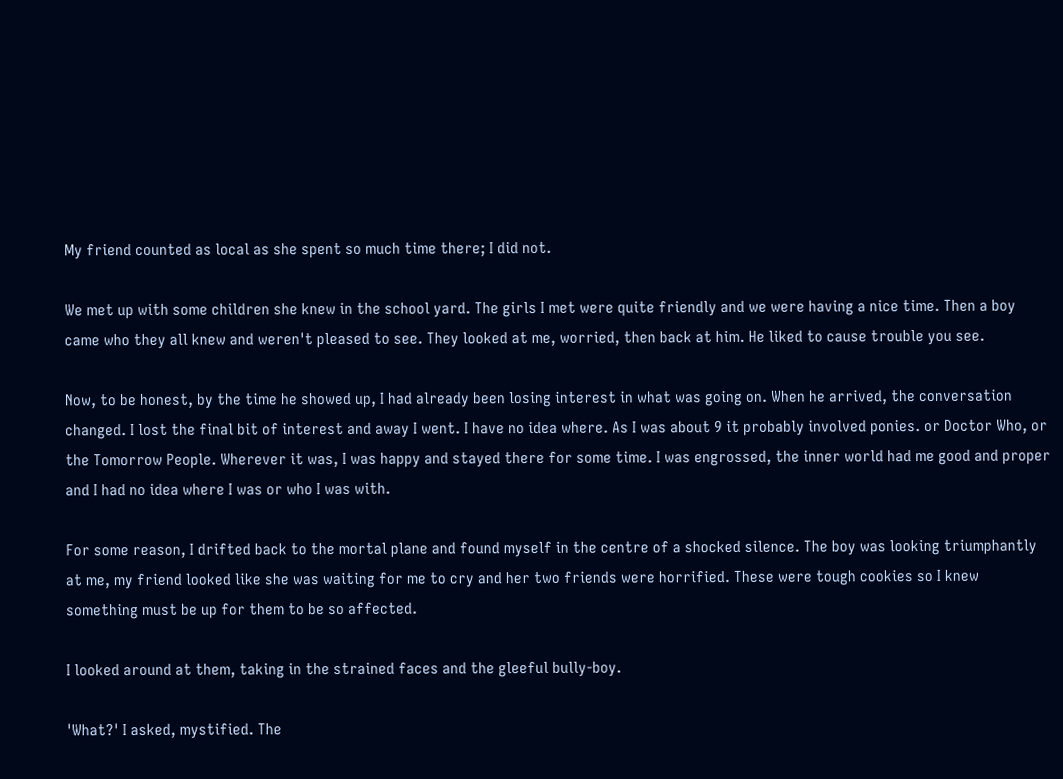My friend counted as local as she spent so much time there; I did not.

We met up with some children she knew in the school yard. The girls I met were quite friendly and we were having a nice time. Then a boy came who they all knew and weren't pleased to see. They looked at me, worried, then back at him. He liked to cause trouble you see.

Now, to be honest, by the time he showed up, I had already been losing interest in what was going on. When he arrived, the conversation changed. I lost the final bit of interest and away I went. I have no idea where. As I was about 9 it probably involved ponies. or Doctor Who, or the Tomorrow People. Wherever it was, I was happy and stayed there for some time. I was engrossed, the inner world had me good and proper and I had no idea where I was or who I was with.

For some reason, I drifted back to the mortal plane and found myself in the centre of a shocked silence. The boy was looking triumphantly at me, my friend looked like she was waiting for me to cry and her two friends were horrified. These were tough cookies so I knew something must be up for them to be so affected.

I looked around at them, taking in the strained faces and the gleeful bully-boy.

'What?' I asked, mystified. The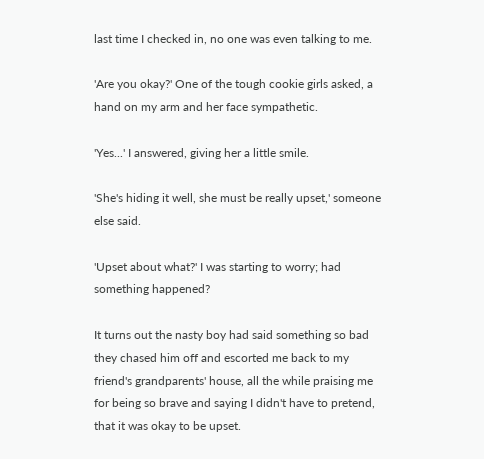last time I checked in, no one was even talking to me.

'Are you okay?' One of the tough cookie girls asked, a hand on my arm and her face sympathetic.

'Yes...' I answered, giving her a little smile.

'She's hiding it well, she must be really upset,' someone else said.

'Upset about what?' I was starting to worry; had something happened?

It turns out the nasty boy had said something so bad they chased him off and escorted me back to my friend's grandparents' house, all the while praising me for being so brave and saying I didn't have to pretend, that it was okay to be upset.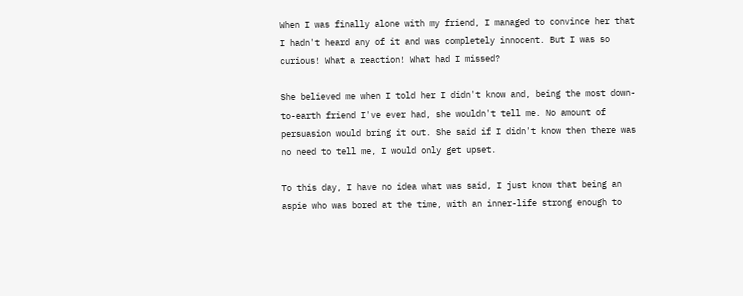When I was finally alone with my friend, I managed to convince her that I hadn't heard any of it and was completely innocent. But I was so curious! What a reaction! What had I missed?

She believed me when I told her I didn't know and, being the most down-to-earth friend I've ever had, she wouldn't tell me. No amount of persuasion would bring it out. She said if I didn't know then there was no need to tell me, I would only get upset.

To this day, I have no idea what was said, I just know that being an aspie who was bored at the time, with an inner-life strong enough to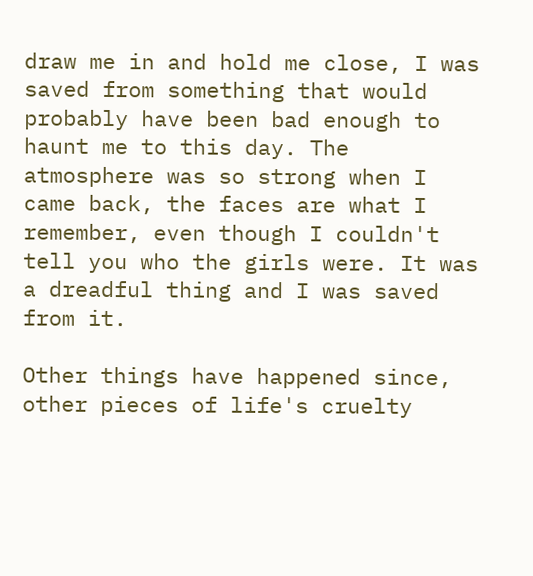draw me in and hold me close, I was saved from something that would probably have been bad enough to haunt me to this day. The atmosphere was so strong when I came back, the faces are what I remember, even though I couldn't tell you who the girls were. It was a dreadful thing and I was saved from it.

Other things have happened since, other pieces of life's cruelty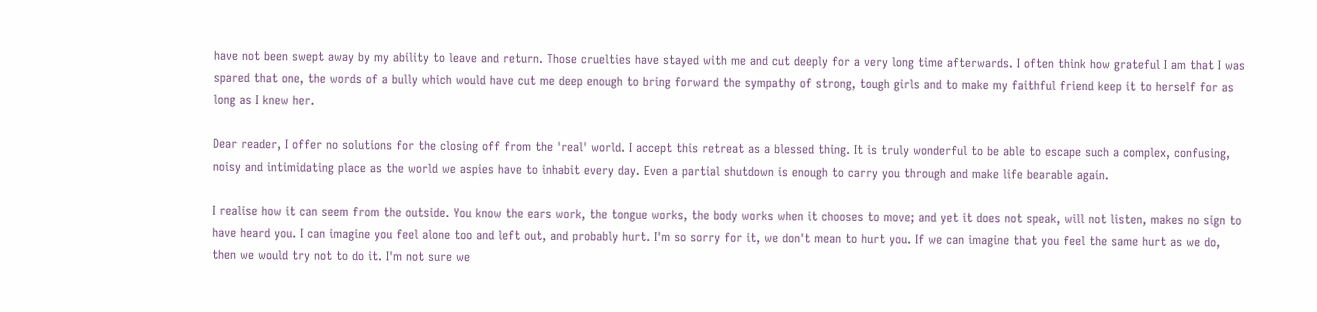have not been swept away by my ability to leave and return. Those cruelties have stayed with me and cut deeply for a very long time afterwards. I often think how grateful I am that I was spared that one, the words of a bully which would have cut me deep enough to bring forward the sympathy of strong, tough girls and to make my faithful friend keep it to herself for as long as I knew her.

Dear reader, I offer no solutions for the closing off from the 'real' world. I accept this retreat as a blessed thing. It is truly wonderful to be able to escape such a complex, confusing, noisy and intimidating place as the world we aspies have to inhabit every day. Even a partial shutdown is enough to carry you through and make life bearable again.

I realise how it can seem from the outside. You know the ears work, the tongue works, the body works when it chooses to move; and yet it does not speak, will not listen, makes no sign to have heard you. I can imagine you feel alone too and left out, and probably hurt. I'm so sorry for it, we don't mean to hurt you. If we can imagine that you feel the same hurt as we do, then we would try not to do it. I'm not sure we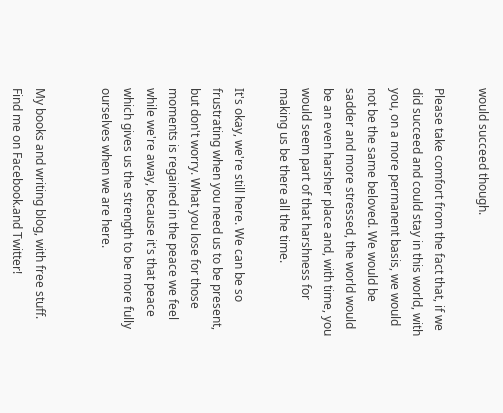would succeed though.

Please take comfort from the fact that, if we did succeed and could stay in this world, with you, on a more permanent basis, we would not be the same beloved. We would be sadder and more stressed, the world would be an even harsher place and, with time, you would seem part of that harshness for making us be there all the time.

It's okay, we're still here. We can be so frustrating when you need us to be present, but don't worry. What you lose for those moments is regained in the peace we feel while we're away, because it's that peace which gives us the strength to be more fully ourselves when we are here.


My books and writing blog, with free stuff.
Find me on Facebook.and Twitter!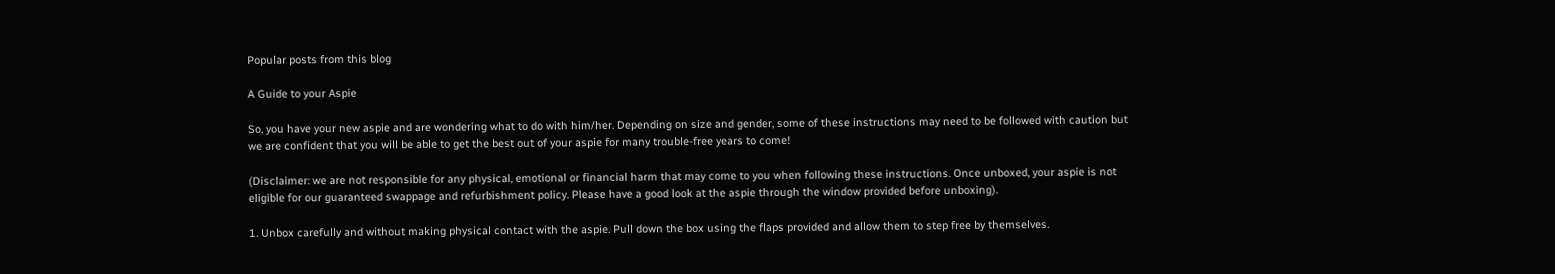Popular posts from this blog

A Guide to your Aspie

So, you have your new aspie and are wondering what to do with him/her. Depending on size and gender, some of these instructions may need to be followed with caution but we are confident that you will be able to get the best out of your aspie for many trouble-free years to come!

(Disclaimer: we are not responsible for any physical, emotional or financial harm that may come to you when following these instructions. Once unboxed, your aspie is not eligible for our guaranteed swappage and refurbishment policy. Please have a good look at the aspie through the window provided before unboxing).

1. Unbox carefully and without making physical contact with the aspie. Pull down the box using the flaps provided and allow them to step free by themselves.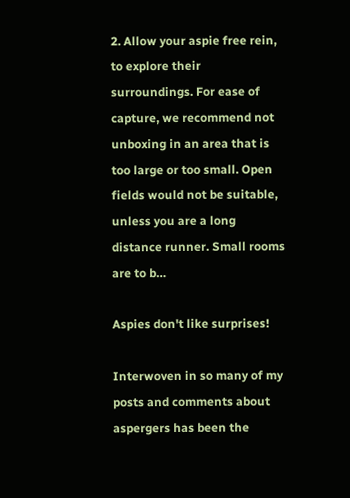2. Allow your aspie free rein, to explore their surroundings. For ease of capture, we recommend not unboxing in an area that is too large or too small. Open fields would not be suitable, unless you are a long distance runner. Small rooms are to b…

Aspies don't like surprises!

Interwoven in so many of my posts and comments about aspergers has been the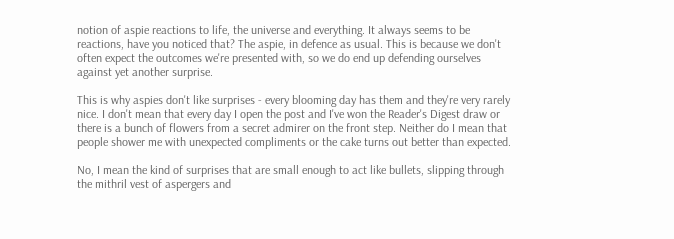notion of aspie reactions to life, the universe and everything. It always seems to be reactions, have you noticed that? The aspie, in defence as usual. This is because we don't often expect the outcomes we're presented with, so we do end up defending ourselves against yet another surprise.

This is why aspies don't like surprises - every blooming day has them and they're very rarely nice. I don't mean that every day I open the post and I've won the Reader's Digest draw or there is a bunch of flowers from a secret admirer on the front step. Neither do I mean that people shower me with unexpected compliments or the cake turns out better than expected.

No, I mean the kind of surprises that are small enough to act like bullets, slipping through the mithril vest of aspergers and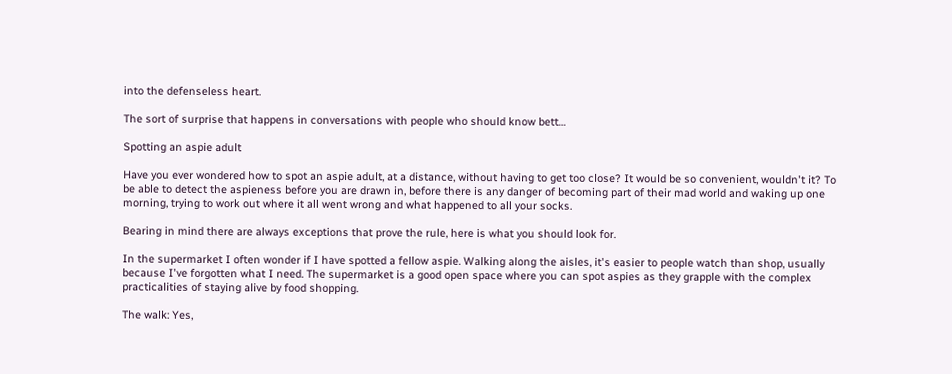into the defenseless heart.

The sort of surprise that happens in conversations with people who should know bett…

Spotting an aspie adult

Have you ever wondered how to spot an aspie adult, at a distance, without having to get too close? It would be so convenient, wouldn't it? To be able to detect the aspieness before you are drawn in, before there is any danger of becoming part of their mad world and waking up one morning, trying to work out where it all went wrong and what happened to all your socks.

Bearing in mind there are always exceptions that prove the rule, here is what you should look for.

In the supermarket I often wonder if I have spotted a fellow aspie. Walking along the aisles, it's easier to people watch than shop, usually because I've forgotten what I need. The supermarket is a good open space where you can spot aspies as they grapple with the complex practicalities of staying alive by food shopping.

The walk: Yes,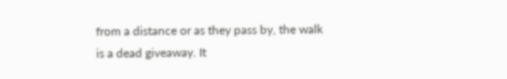from a distance or as they pass by, the walk is a dead giveaway. It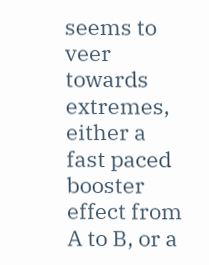seems to veer towards extremes, either a fast paced booster effect from A to B, or a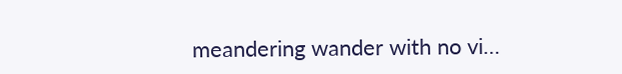meandering wander with no vi…